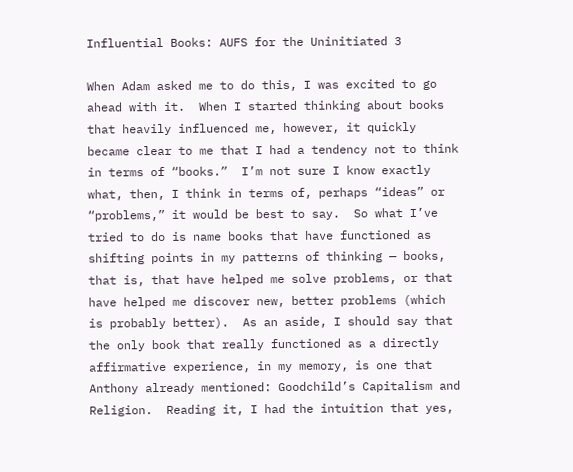Influential Books: AUFS for the Uninitiated 3

When Adam asked me to do this, I was excited to go ahead with it.  When I started thinking about books that heavily influenced me, however, it quickly became clear to me that I had a tendency not to think in terms of “books.”  I’m not sure I know exactly what, then, I think in terms of, perhaps “ideas” or “problems,” it would be best to say.  So what I’ve tried to do is name books that have functioned as shifting points in my patterns of thinking — books, that is, that have helped me solve problems, or that have helped me discover new, better problems (which is probably better).  As an aside, I should say that the only book that really functioned as a directly affirmative experience, in my memory, is one that Anthony already mentioned: Goodchild’s Capitalism and Religion.  Reading it, I had the intuition that yes,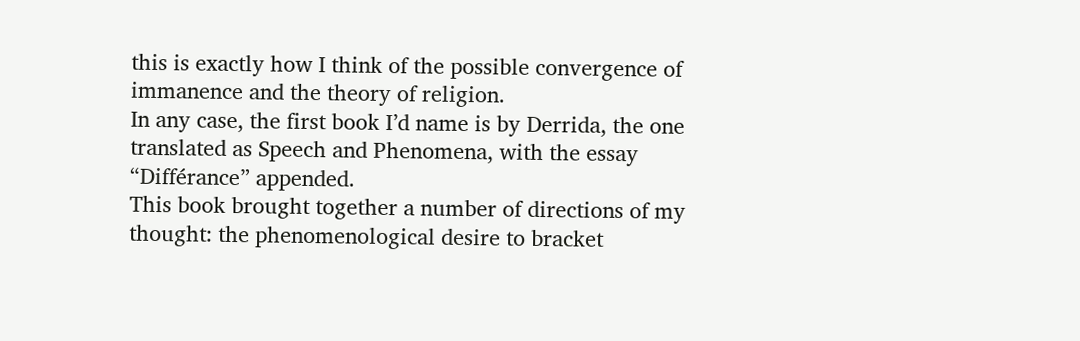this is exactly how I think of the possible convergence of immanence and the theory of religion.
In any case, the first book I’d name is by Derrida, the one translated as Speech and Phenomena, with the essay “Différance” appended.
This book brought together a number of directions of my thought: the phenomenological desire to bracket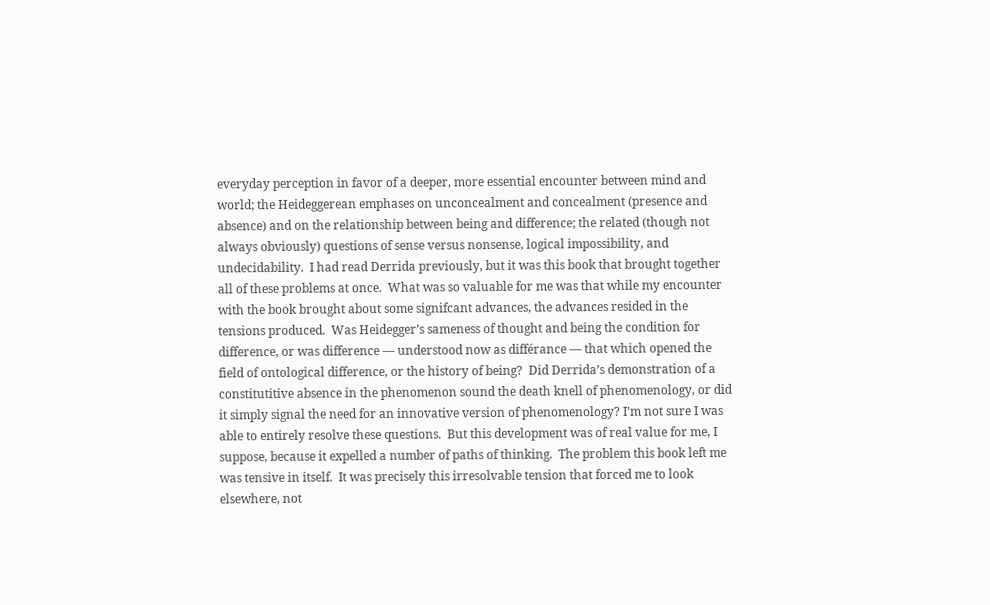everyday perception in favor of a deeper, more essential encounter between mind and world; the Heideggerean emphases on unconcealment and concealment (presence and absence) and on the relationship between being and difference; the related (though not always obviously) questions of sense versus nonsense, logical impossibility, and undecidability.  I had read Derrida previously, but it was this book that brought together all of these problems at once.  What was so valuable for me was that while my encounter with the book brought about some signifcant advances, the advances resided in the tensions produced.  Was Heidegger’s sameness of thought and being the condition for difference, or was difference — understood now as différance — that which opened the field of ontological difference, or the history of being?  Did Derrida’s demonstration of a constitutitive absence in the phenomenon sound the death knell of phenomenology, or did it simply signal the need for an innovative version of phenomenology? I’m not sure I was able to entirely resolve these questions.  But this development was of real value for me, I suppose, because it expelled a number of paths of thinking.  The problem this book left me was tensive in itself.  It was precisely this irresolvable tension that forced me to look elsewhere, not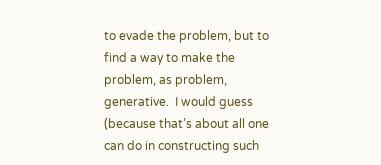to evade the problem, but to find a way to make the problem, as problem, generative.  I would guess (because that’s about all one can do in constructing such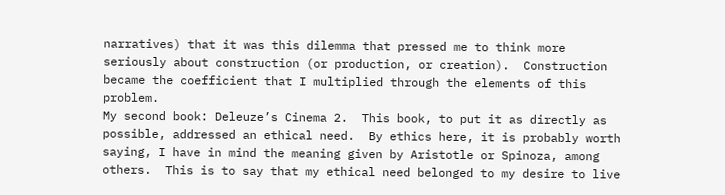narratives) that it was this dilemma that pressed me to think more seriously about construction (or production, or creation).  Construction became the coefficient that I multiplied through the elements of this problem.
My second book: Deleuze’s Cinema 2.  This book, to put it as directly as possible, addressed an ethical need.  By ethics here, it is probably worth saying, I have in mind the meaning given by Aristotle or Spinoza, among others.  This is to say that my ethical need belonged to my desire to live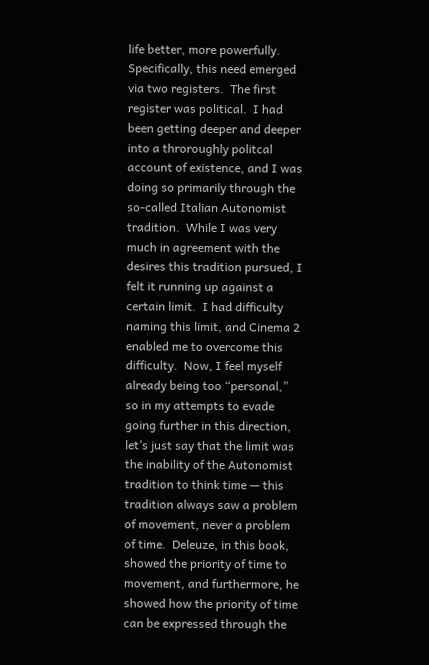life better, more powerfully.  Specifically, this need emerged via two registers.  The first register was political.  I had been getting deeper and deeper into a throroughly politcal account of existence, and I was doing so primarily through the so-called Italian Autonomist tradition.  While I was very much in agreement with the desires this tradition pursued, I felt it running up against a certain limit.  I had difficulty naming this limit, and Cinema 2 enabled me to overcome this difficulty.  Now, I feel myself already being too “personal,” so in my attempts to evade going further in this direction, let’s just say that the limit was the inability of the Autonomist tradition to think time — this tradition always saw a problem of movement, never a problem of time.  Deleuze, in this book, showed the priority of time to movement, and furthermore, he showed how the priority of time can be expressed through the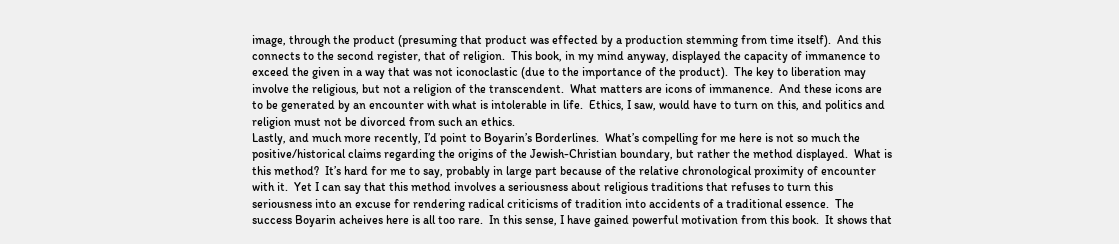image, through the product (presuming that product was effected by a production stemming from time itself).  And this connects to the second register, that of religion.  This book, in my mind anyway, displayed the capacity of immanence to exceed the given in a way that was not iconoclastic (due to the importance of the product).  The key to liberation may involve the religious, but not a religion of the transcendent.  What matters are icons of immanence.  And these icons are to be generated by an encounter with what is intolerable in life.  Ethics, I saw, would have to turn on this, and politics and religion must not be divorced from such an ethics.
Lastly, and much more recently, I’d point to Boyarin’s Borderlines.  What’s compelling for me here is not so much the positive/historical claims regarding the origins of the Jewish-Christian boundary, but rather the method displayed.  What is this method?  It’s hard for me to say, probably in large part because of the relative chronological proximity of encounter with it.  Yet I can say that this method involves a seriousness about religious traditions that refuses to turn this seriousness into an excuse for rendering radical criticisms of tradition into accidents of a traditional essence.  The success Boyarin acheives here is all too rare.  In this sense, I have gained powerful motivation from this book.  It shows that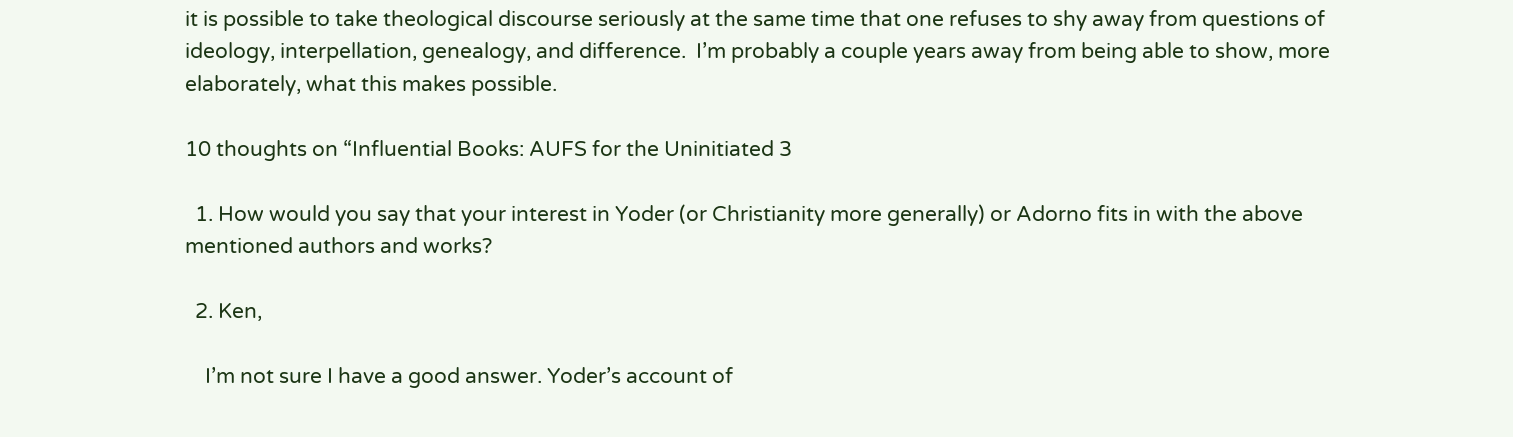it is possible to take theological discourse seriously at the same time that one refuses to shy away from questions of ideology, interpellation, genealogy, and difference.  I’m probably a couple years away from being able to show, more elaborately, what this makes possible.

10 thoughts on “Influential Books: AUFS for the Uninitiated 3

  1. How would you say that your interest in Yoder (or Christianity more generally) or Adorno fits in with the above mentioned authors and works?

  2. Ken,

    I’m not sure I have a good answer. Yoder’s account of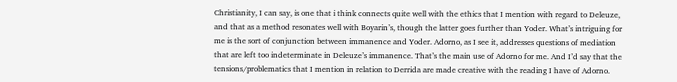Christianity, I can say, is one that i think connects quite well with the ethics that I mention with regard to Deleuze, and that as a method resonates well with Boyarin’s, though the latter goes further than Yoder. What’s intriguing for me is the sort of conjunction between immanence and Yoder. Adorno, as I see it, addresses questions of mediation that are left too indeterminate in Deleuze’s immanence. That’s the main use of Adorno for me. And I’d say that the tensions/problematics that I mention in relation to Derrida are made creative with the reading I have of Adorno.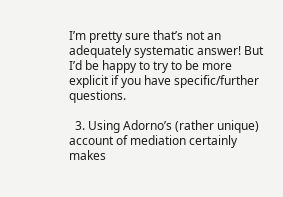I’m pretty sure that’s not an adequately systematic answer! But I’d be happy to try to be more explicit if you have specific/further questions.

  3. Using Adorno’s (rather unique) account of mediation certainly makes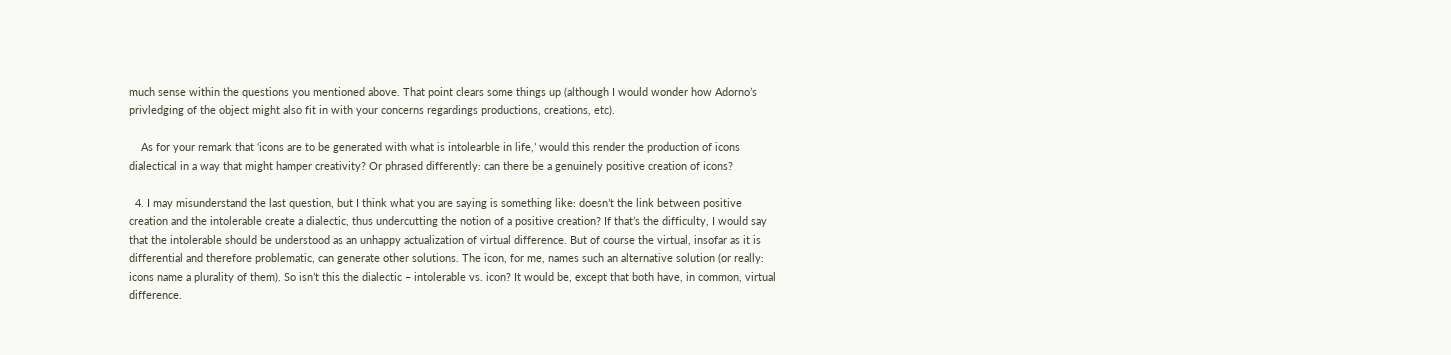much sense within the questions you mentioned above. That point clears some things up (although I would wonder how Adorno’s privledging of the object might also fit in with your concerns regardings productions, creations, etc).

    As for your remark that ‘icons are to be generated with what is intolearble in life,’ would this render the production of icons dialectical in a way that might hamper creativity? Or phrased differently: can there be a genuinely positive creation of icons?

  4. I may misunderstand the last question, but I think what you are saying is something like: doesn’t the link between positive creation and the intolerable create a dialectic, thus undercutting the notion of a positive creation? If that’s the difficulty, I would say that the intolerable should be understood as an unhappy actualization of virtual difference. But of course the virtual, insofar as it is differential and therefore problematic, can generate other solutions. The icon, for me, names such an alternative solution (or really: icons name a plurality of them). So isn’t this the dialectic – intolerable vs. icon? It would be, except that both have, in common, virtual difference.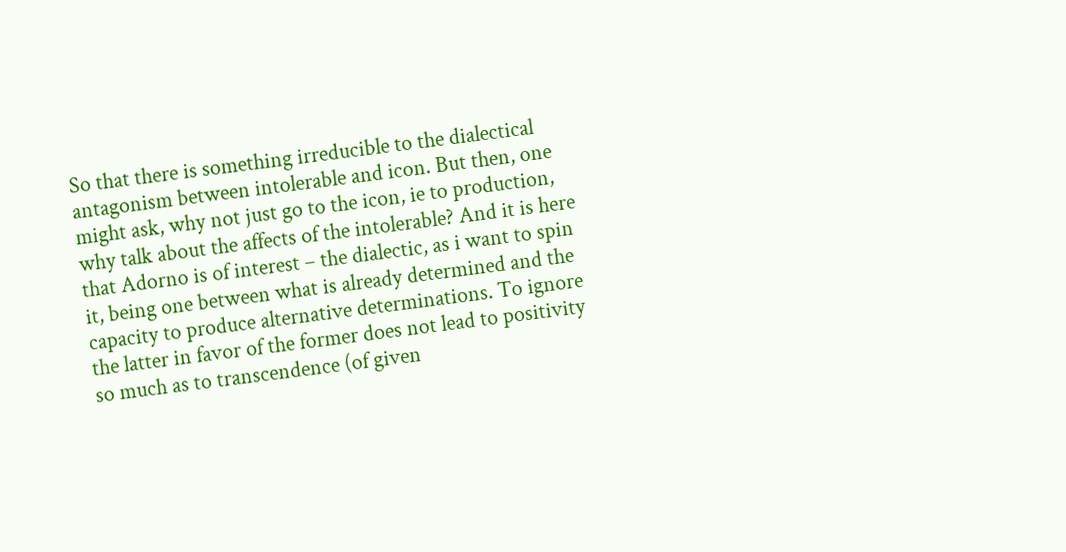So that there is something irreducible to the dialectical antagonism between intolerable and icon. But then, one might ask, why not just go to the icon, ie to production, why talk about the affects of the intolerable? And it is here that Adorno is of interest – the dialectic, as i want to spin it, being one between what is already determined and the capacity to produce alternative determinations. To ignore the latter in favor of the former does not lead to positivity so much as to transcendence (of given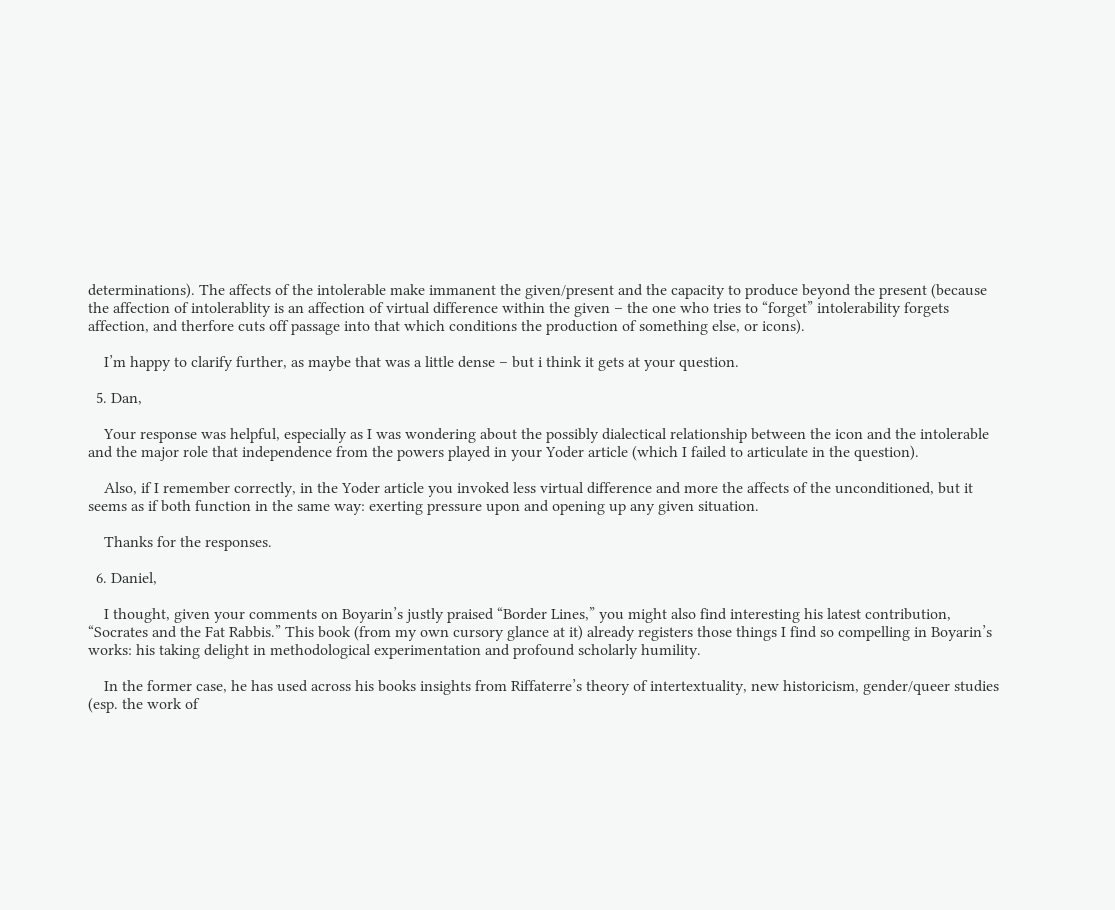determinations). The affects of the intolerable make immanent the given/present and the capacity to produce beyond the present (because the affection of intolerablity is an affection of virtual difference within the given – the one who tries to “forget” intolerability forgets affection, and therfore cuts off passage into that which conditions the production of something else, or icons).

    I’m happy to clarify further, as maybe that was a little dense – but i think it gets at your question.

  5. Dan,

    Your response was helpful, especially as I was wondering about the possibly dialectical relationship between the icon and the intolerable and the major role that independence from the powers played in your Yoder article (which I failed to articulate in the question).

    Also, if I remember correctly, in the Yoder article you invoked less virtual difference and more the affects of the unconditioned, but it seems as if both function in the same way: exerting pressure upon and opening up any given situation.

    Thanks for the responses.

  6. Daniel,

    I thought, given your comments on Boyarin’s justly praised “Border Lines,” you might also find interesting his latest contribution, “Socrates and the Fat Rabbis.” This book (from my own cursory glance at it) already registers those things I find so compelling in Boyarin’s works: his taking delight in methodological experimentation and profound scholarly humility.

    In the former case, he has used across his books insights from Riffaterre’s theory of intertextuality, new historicism, gender/queer studies (esp. the work of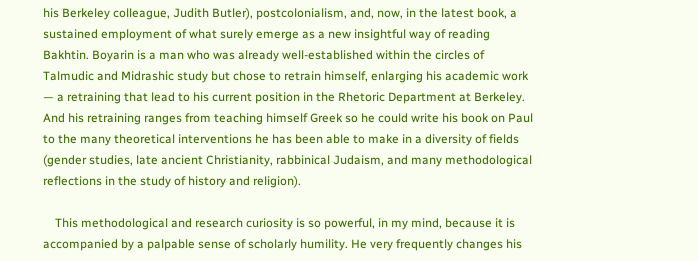his Berkeley colleague, Judith Butler), postcolonialism, and, now, in the latest book, a sustained employment of what surely emerge as a new insightful way of reading Bakhtin. Boyarin is a man who was already well-established within the circles of Talmudic and Midrashic study but chose to retrain himself, enlarging his academic work — a retraining that lead to his current position in the Rhetoric Department at Berkeley. And his retraining ranges from teaching himself Greek so he could write his book on Paul to the many theoretical interventions he has been able to make in a diversity of fields (gender studies, late ancient Christianity, rabbinical Judaism, and many methodological reflections in the study of history and religion).

    This methodological and research curiosity is so powerful, in my mind, because it is accompanied by a palpable sense of scholarly humility. He very frequently changes his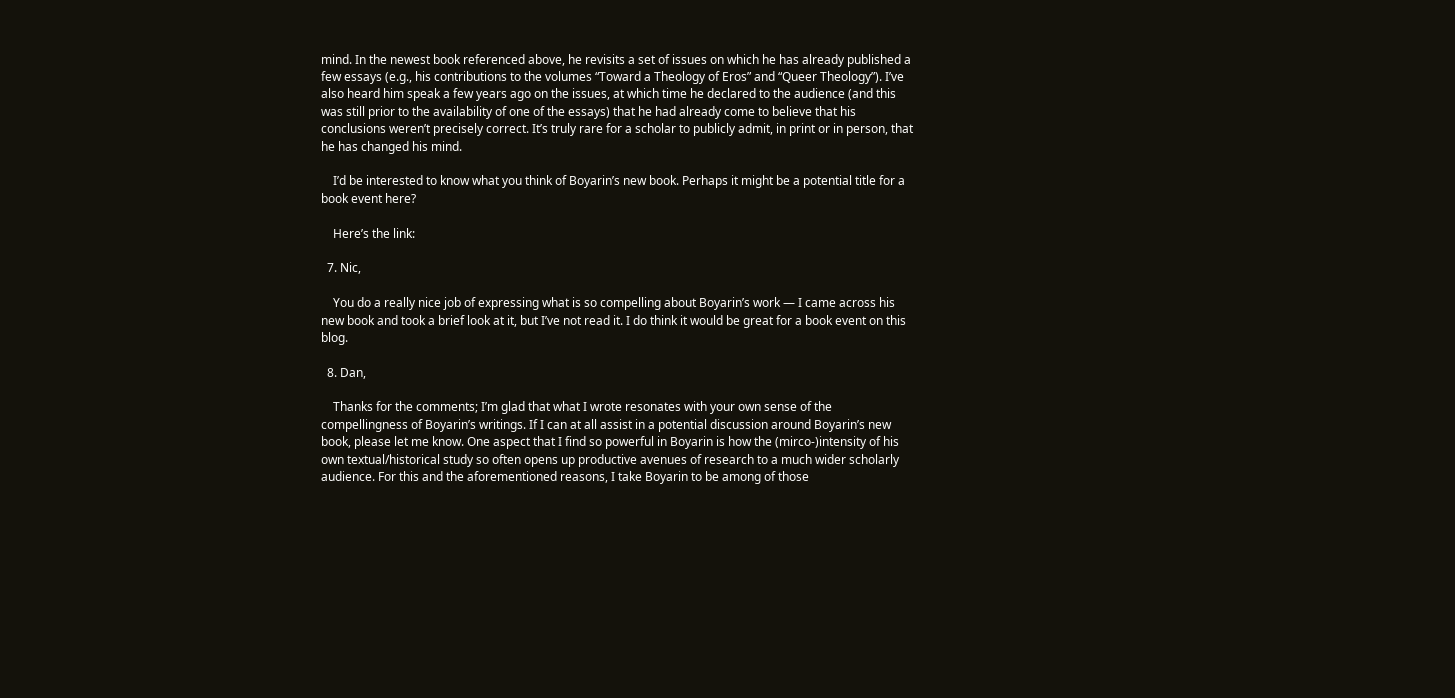mind. In the newest book referenced above, he revisits a set of issues on which he has already published a few essays (e.g., his contributions to the volumes “Toward a Theology of Eros” and “Queer Theology”). I’ve also heard him speak a few years ago on the issues, at which time he declared to the audience (and this was still prior to the availability of one of the essays) that he had already come to believe that his conclusions weren’t precisely correct. It’s truly rare for a scholar to publicly admit, in print or in person, that he has changed his mind.

    I’d be interested to know what you think of Boyarin’s new book. Perhaps it might be a potential title for a book event here?

    Here’s the link:

  7. Nic,

    You do a really nice job of expressing what is so compelling about Boyarin’s work — I came across his new book and took a brief look at it, but I’ve not read it. I do think it would be great for a book event on this blog.

  8. Dan,

    Thanks for the comments; I’m glad that what I wrote resonates with your own sense of the compellingness of Boyarin’s writings. If I can at all assist in a potential discussion around Boyarin’s new book, please let me know. One aspect that I find so powerful in Boyarin is how the (mirco-)intensity of his own textual/historical study so often opens up productive avenues of research to a much wider scholarly audience. For this and the aforementioned reasons, I take Boyarin to be among of those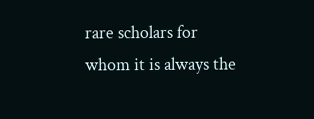rare scholars for whom it is always the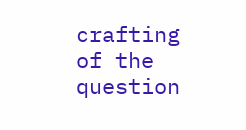crafting of the question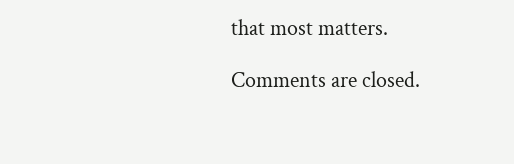that most matters.

Comments are closed.